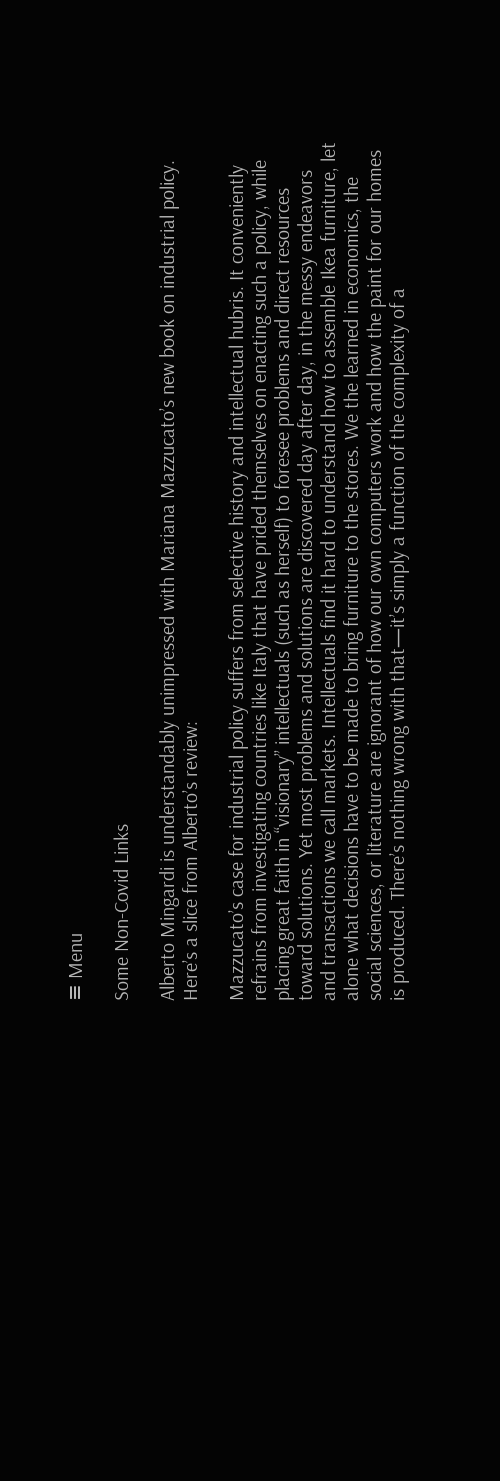≡ Menu

Some Non-Covid Links

Alberto Mingardi is understandably unimpressed with Mariana Mazzucato’s new book on industrial policy. Here’s a slice from Alberto’s review:

Mazzucato’s case for industrial policy suffers from selective history and intellectual hubris. It conveniently refrains from investigating countries like Italy that have prided themselves on enacting such a policy, while placing great faith in “visionary” intellectuals (such as herself) to foresee problems and direct resources toward solutions. Yet most problems and solutions are discovered day after day, in the messy endeavors and transactions we call markets. Intellectuals find it hard to understand how to assemble Ikea furniture, let alone what decisions have to be made to bring furniture to the stores. We the learned in economics, the social sciences, or literature are ignorant of how our own computers work and how the paint for our homes is produced. There’s nothing wrong with that—it’s simply a function of the complexity of a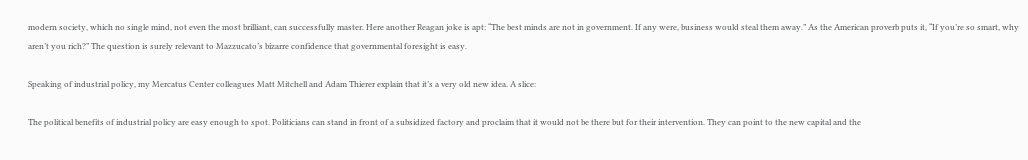modern society, which no single mind, not even the most brilliant, can successfully master. Here another Reagan joke is apt: “The best minds are not in government. If any were, business would steal them away.” As the American proverb puts it, “If you’re so smart, why aren’t you rich?” The question is surely relevant to Mazzucato’s bizarre confidence that governmental foresight is easy.

Speaking of industrial policy, my Mercatus Center colleagues Matt Mitchell and Adam Thierer explain that it’s a very old new idea. A slice:

The political benefits of industrial policy are easy enough to spot. Politicians can stand in front of a subsidized factory and proclaim that it would not be there but for their intervention. They can point to the new capital and the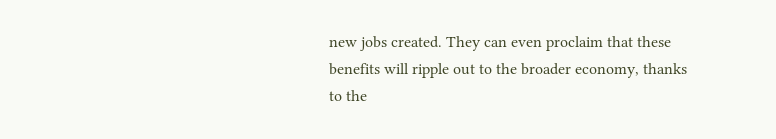new jobs created. They can even proclaim that these benefits will ripple out to the broader economy, thanks to the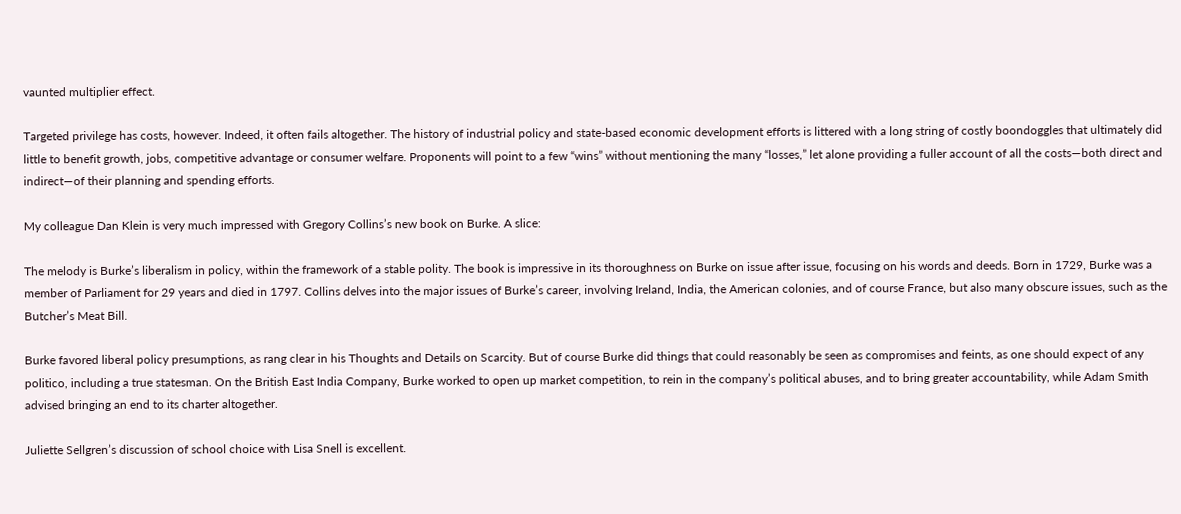vaunted multiplier effect.

Targeted privilege has costs, however. Indeed, it often fails altogether. The history of industrial policy and state-based economic development efforts is littered with a long string of costly boondoggles that ultimately did little to benefit growth, jobs, competitive advantage or consumer welfare. Proponents will point to a few “wins” without mentioning the many “losses,” let alone providing a fuller account of all the costs—both direct and indirect—of their planning and spending efforts.

My colleague Dan Klein is very much impressed with Gregory Collins’s new book on Burke. A slice:

The melody is Burke’s liberalism in policy, within the framework of a stable polity. The book is impressive in its thoroughness on Burke on issue after issue, focusing on his words and deeds. Born in 1729, Burke was a member of Parliament for 29 years and died in 1797. Collins delves into the major issues of Burke’s career, involving Ireland, India, the American colonies, and of course France, but also many obscure issues, such as the Butcher’s Meat Bill.

Burke favored liberal policy presumptions, as rang clear in his Thoughts and Details on Scarcity. But of course Burke did things that could reasonably be seen as compromises and feints, as one should expect of any politico, including a true statesman. On the British East India Company, Burke worked to open up market competition, to rein in the company’s political abuses, and to bring greater accountability, while Adam Smith advised bringing an end to its charter altogether.

Juliette Sellgren’s discussion of school choice with Lisa Snell is excellent.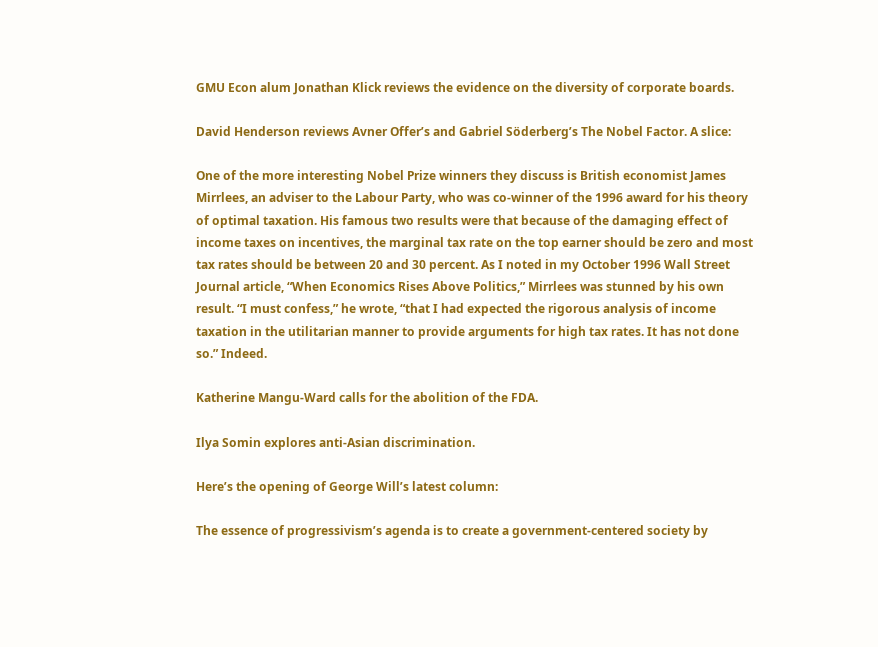GMU Econ alum Jonathan Klick reviews the evidence on the diversity of corporate boards.

David Henderson reviews Avner Offer’s and Gabriel Söderberg’s The Nobel Factor. A slice:

One of the more interesting Nobel Prize winners they discuss is British economist James Mirrlees, an adviser to the Labour Party, who was co-winner of the 1996 award for his theory of optimal taxation. His famous two results were that because of the damaging effect of income taxes on incentives, the marginal tax rate on the top earner should be zero and most tax rates should be between 20 and 30 percent. As I noted in my October 1996 Wall Street Journal article, “When Economics Rises Above Politics,” Mirrlees was stunned by his own result. “I must confess,” he wrote, “that I had expected the rigorous analysis of income taxation in the utilitarian manner to provide arguments for high tax rates. It has not done so.” Indeed.

Katherine Mangu-Ward calls for the abolition of the FDA.

Ilya Somin explores anti-Asian discrimination.

Here’s the opening of George Will’s latest column:

The essence of progressivism’s agenda is to create a government-centered society by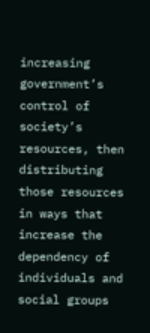increasing government’s control of society’s resources, then distributing those resources in ways that increase the dependency of individuals and social groups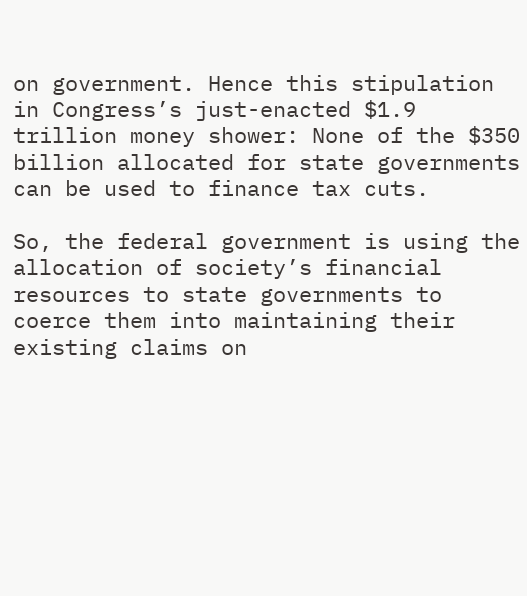on government. Hence this stipulation in Congress’s just-enacted $1.9 trillion money shower: None of the $350 billion allocated for state governments can be used to finance tax cuts.

So, the federal government is using the allocation of society’s financial resources to state governments to coerce them into maintaining their existing claims on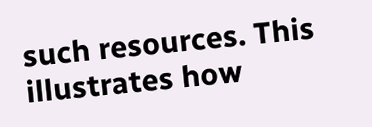such resources. This illustrates how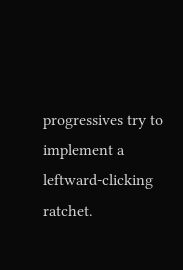progressives try to implement a leftward-clicking ratchet.